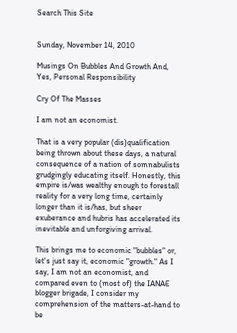Search This Site


Sunday, November 14, 2010

Musings On Bubbles And Growth And, Yes, Personal Responsibility

Cry Of The Masses

I am not an economist.

That is a very popular (dis)qualification being thrown about these days, a natural consequence of a nation of somnabulists grudgingly educating itself. Honestly, this empire is/was wealthy enough to forestall reality for a very long time, certainly longer than it is/has, but sheer exuberance and hubris has accelerated its inevitable and unforgiving arrival.

This brings me to economic "bubbles" or, let's just say it, economic "growth." As I say, I am not an economist, and compared even to (most of) the IANAE blogger brigade, I consider my comprehension of the matters-at-hand to be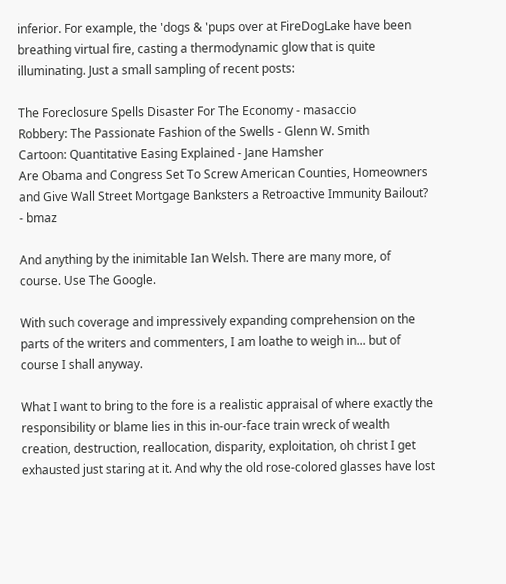inferior. For example, the 'dogs & 'pups over at FireDogLake have been breathing virtual fire, casting a thermodynamic glow that is quite illuminating. Just a small sampling of recent posts:

The Foreclosure Spells Disaster For The Economy - masaccio
Robbery: The Passionate Fashion of the Swells - Glenn W. Smith
Cartoon: Quantitative Easing Explained - Jane Hamsher
Are Obama and Congress Set To Screw American Counties, Homeowners and Give Wall Street Mortgage Banksters a Retroactive Immunity Bailout? - bmaz

And anything by the inimitable Ian Welsh. There are many more, of course. Use The Google.

With such coverage and impressively expanding comprehension on the parts of the writers and commenters, I am loathe to weigh in... but of course I shall anyway.

What I want to bring to the fore is a realistic appraisal of where exactly the responsibility or blame lies in this in-our-face train wreck of wealth creation, destruction, reallocation, disparity, exploitation, oh christ I get exhausted just staring at it. And why the old rose-colored glasses have lost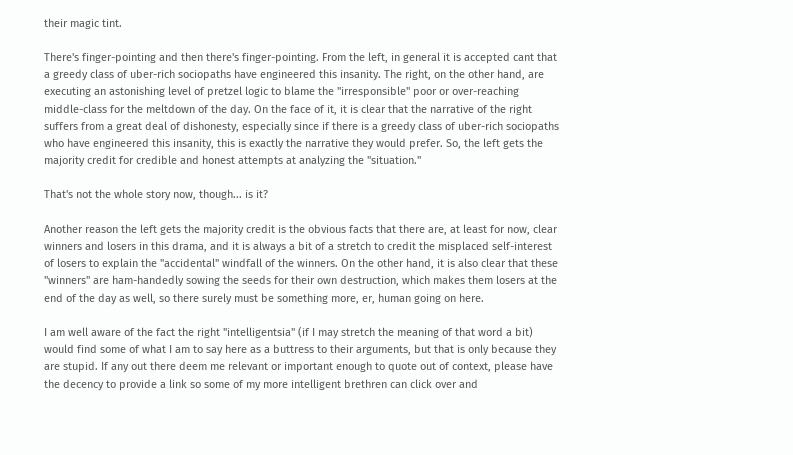their magic tint.

There's finger-pointing and then there's finger-pointing. From the left, in general it is accepted cant that a greedy class of uber-rich sociopaths have engineered this insanity. The right, on the other hand, are executing an astonishing level of pretzel logic to blame the "irresponsible" poor or over-reaching middle-class for the meltdown of the day. On the face of it, it is clear that the narrative of the right suffers from a great deal of dishonesty, especially since if there is a greedy class of uber-rich sociopaths who have engineered this insanity, this is exactly the narrative they would prefer. So, the left gets the majority credit for credible and honest attempts at analyzing the "situation."

That's not the whole story now, though... is it?

Another reason the left gets the majority credit is the obvious facts that there are, at least for now, clear winners and losers in this drama, and it is always a bit of a stretch to credit the misplaced self-interest of losers to explain the "accidental" windfall of the winners. On the other hand, it is also clear that these "winners" are ham-handedly sowing the seeds for their own destruction, which makes them losers at the end of the day as well, so there surely must be something more, er, human going on here.

I am well aware of the fact the right "intelligentsia" (if I may stretch the meaning of that word a bit) would find some of what I am to say here as a buttress to their arguments, but that is only because they are stupid. If any out there deem me relevant or important enough to quote out of context, please have the decency to provide a link so some of my more intelligent brethren can click over and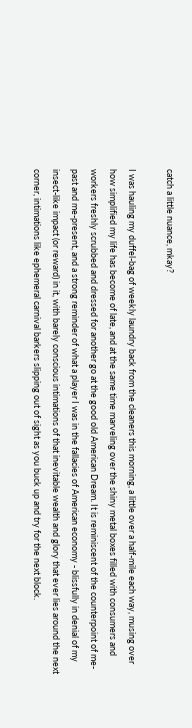catch a little nuance, mkay?

I was hauling my duffel-bag of weekly laundry back from the cleaners this morning, a little over a half-mile each way, musing over how simplified my life has become of late, and at the same time marveling over the shiny metal boxes filled with consumers and workers freshly scrubbed and dressed for another go at the good old American Dream. It is reminiscent of the counterpoint of me-past and me-present, and a strong reminder of what a player I was in the fallacies of American economy - blissfully in denial of my insect-like impact (or reward) in it, with barely conscious intimations of that inevitable wealth and glory that ever lies around the next corner, intimations like ephemeral carnival barkers slipping out of sight as you buck up and try for the next block.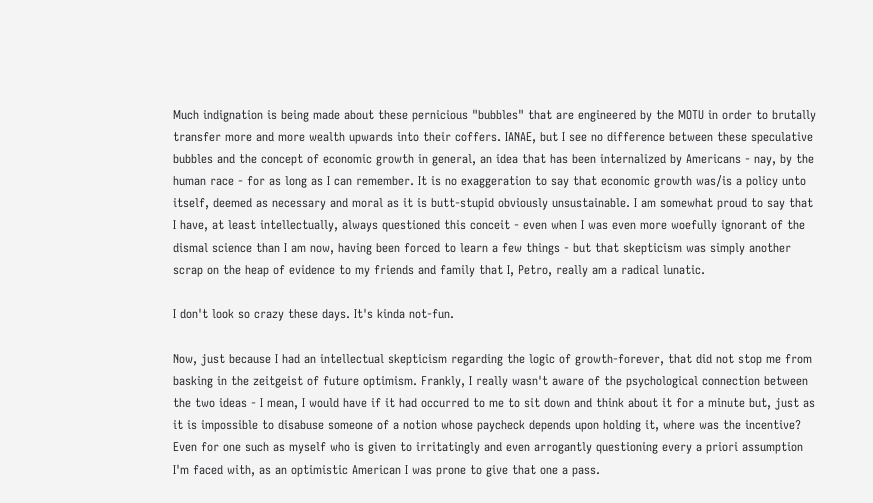Much indignation is being made about these pernicious "bubbles" that are engineered by the MOTU in order to brutally transfer more and more wealth upwards into their coffers. IANAE, but I see no difference between these speculative bubbles and the concept of economic growth in general, an idea that has been internalized by Americans - nay, by the human race - for as long as I can remember. It is no exaggeration to say that economic growth was/is a policy unto itself, deemed as necessary and moral as it is butt-stupid obviously unsustainable. I am somewhat proud to say that I have, at least intellectually, always questioned this conceit - even when I was even more woefully ignorant of the dismal science than I am now, having been forced to learn a few things - but that skepticism was simply another scrap on the heap of evidence to my friends and family that I, Petro, really am a radical lunatic.

I don't look so crazy these days. It's kinda not-fun.

Now, just because I had an intellectual skepticism regarding the logic of growth-forever, that did not stop me from basking in the zeitgeist of future optimism. Frankly, I really wasn't aware of the psychological connection between the two ideas - I mean, I would have if it had occurred to me to sit down and think about it for a minute but, just as it is impossible to disabuse someone of a notion whose paycheck depends upon holding it, where was the incentive? Even for one such as myself who is given to irritatingly and even arrogantly questioning every a priori assumption I'm faced with, as an optimistic American I was prone to give that one a pass.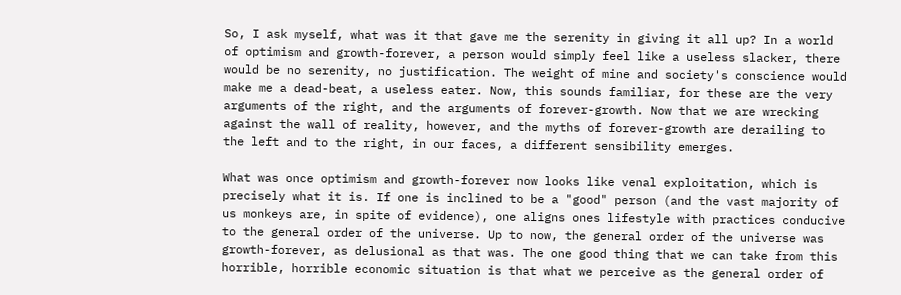So, I ask myself, what was it that gave me the serenity in giving it all up? In a world of optimism and growth-forever, a person would simply feel like a useless slacker, there would be no serenity, no justification. The weight of mine and society's conscience would make me a dead-beat, a useless eater. Now, this sounds familiar, for these are the very arguments of the right, and the arguments of forever-growth. Now that we are wrecking against the wall of reality, however, and the myths of forever-growth are derailing to the left and to the right, in our faces, a different sensibility emerges.

What was once optimism and growth-forever now looks like venal exploitation, which is precisely what it is. If one is inclined to be a "good" person (and the vast majority of us monkeys are, in spite of evidence), one aligns ones lifestyle with practices conducive to the general order of the universe. Up to now, the general order of the universe was growth-forever, as delusional as that was. The one good thing that we can take from this horrible, horrible economic situation is that what we perceive as the general order of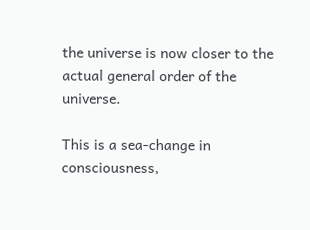the universe is now closer to the actual general order of the universe.

This is a sea-change in consciousness,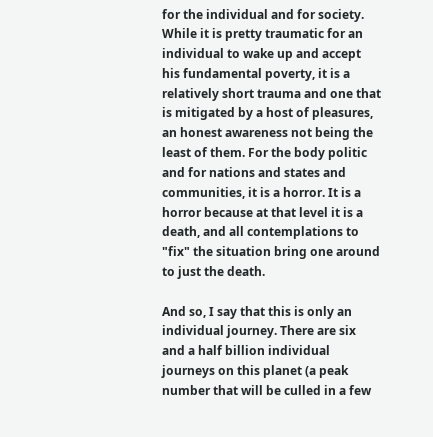for the individual and for society. While it is pretty traumatic for an individual to wake up and accept his fundamental poverty, it is a relatively short trauma and one that is mitigated by a host of pleasures, an honest awareness not being the least of them. For the body politic and for nations and states and communities, it is a horror. It is a horror because at that level it is a death, and all contemplations to "fix" the situation bring one around to just the death.

And so, I say that this is only an individual journey. There are six and a half billion individual journeys on this planet (a peak number that will be culled in a few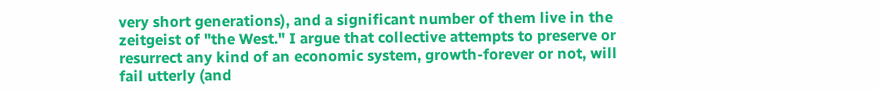very short generations), and a significant number of them live in the zeitgeist of "the West." I argue that collective attempts to preserve or resurrect any kind of an economic system, growth-forever or not, will fail utterly (and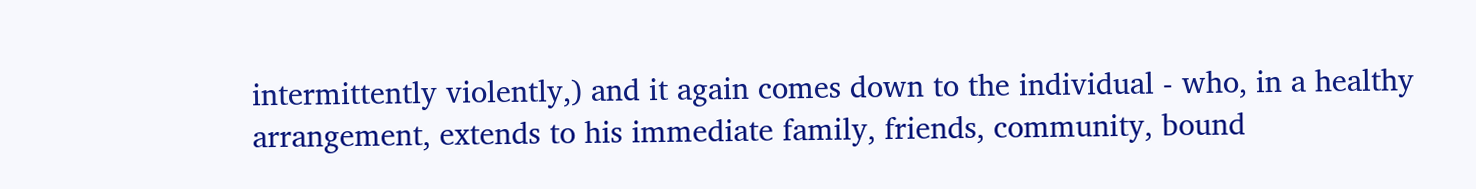intermittently violently,) and it again comes down to the individual - who, in a healthy arrangement, extends to his immediate family, friends, community, bound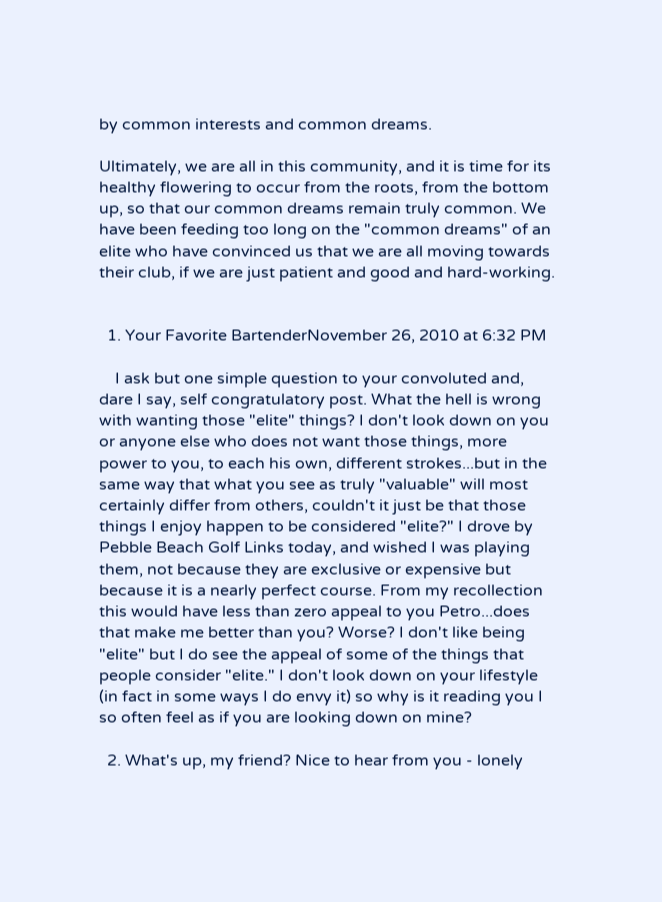by common interests and common dreams.

Ultimately, we are all in this community, and it is time for its healthy flowering to occur from the roots, from the bottom up, so that our common dreams remain truly common. We have been feeding too long on the "common dreams" of an elite who have convinced us that we are all moving towards their club, if we are just patient and good and hard-working.


  1. Your Favorite BartenderNovember 26, 2010 at 6:32 PM

    I ask but one simple question to your convoluted and, dare I say, self congratulatory post. What the hell is wrong with wanting those "elite" things? I don't look down on you or anyone else who does not want those things, more power to you, to each his own, different strokes...but in the same way that what you see as truly "valuable" will most certainly differ from others, couldn't it just be that those things I enjoy happen to be considered "elite?" I drove by Pebble Beach Golf Links today, and wished I was playing them, not because they are exclusive or expensive but because it is a nearly perfect course. From my recollection this would have less than zero appeal to you Petro...does that make me better than you? Worse? I don't like being "elite" but I do see the appeal of some of the things that people consider "elite." I don't look down on your lifestyle (in fact in some ways I do envy it) so why is it reading you I so often feel as if you are looking down on mine?

  2. What's up, my friend? Nice to hear from you - lonely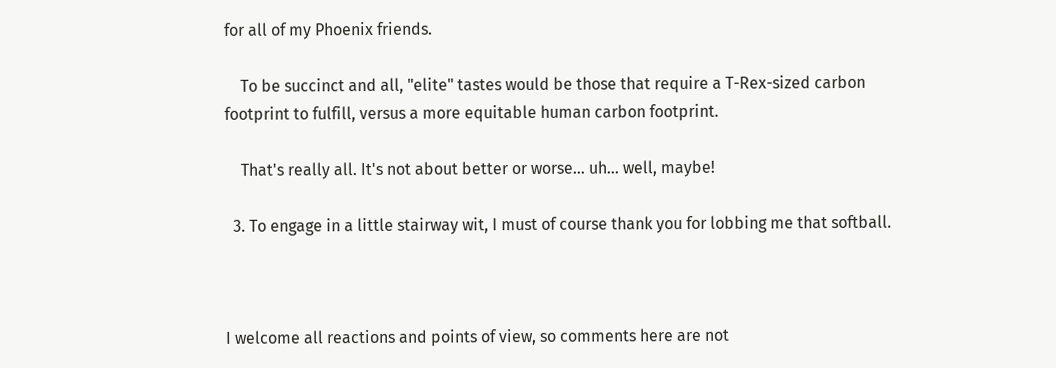for all of my Phoenix friends.

    To be succinct and all, "elite" tastes would be those that require a T-Rex-sized carbon footprint to fulfill, versus a more equitable human carbon footprint.

    That's really all. It's not about better or worse... uh... well, maybe!

  3. To engage in a little stairway wit, I must of course thank you for lobbing me that softball.



I welcome all reactions and points of view, so comments here are not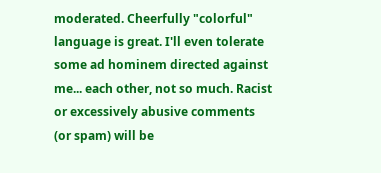moderated. Cheerfully "colorful" language is great. I'll even tolerate some ad hominem directed against me... each other, not so much. Racist or excessively abusive comments (or spam) will be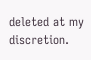deleted at my discretion.